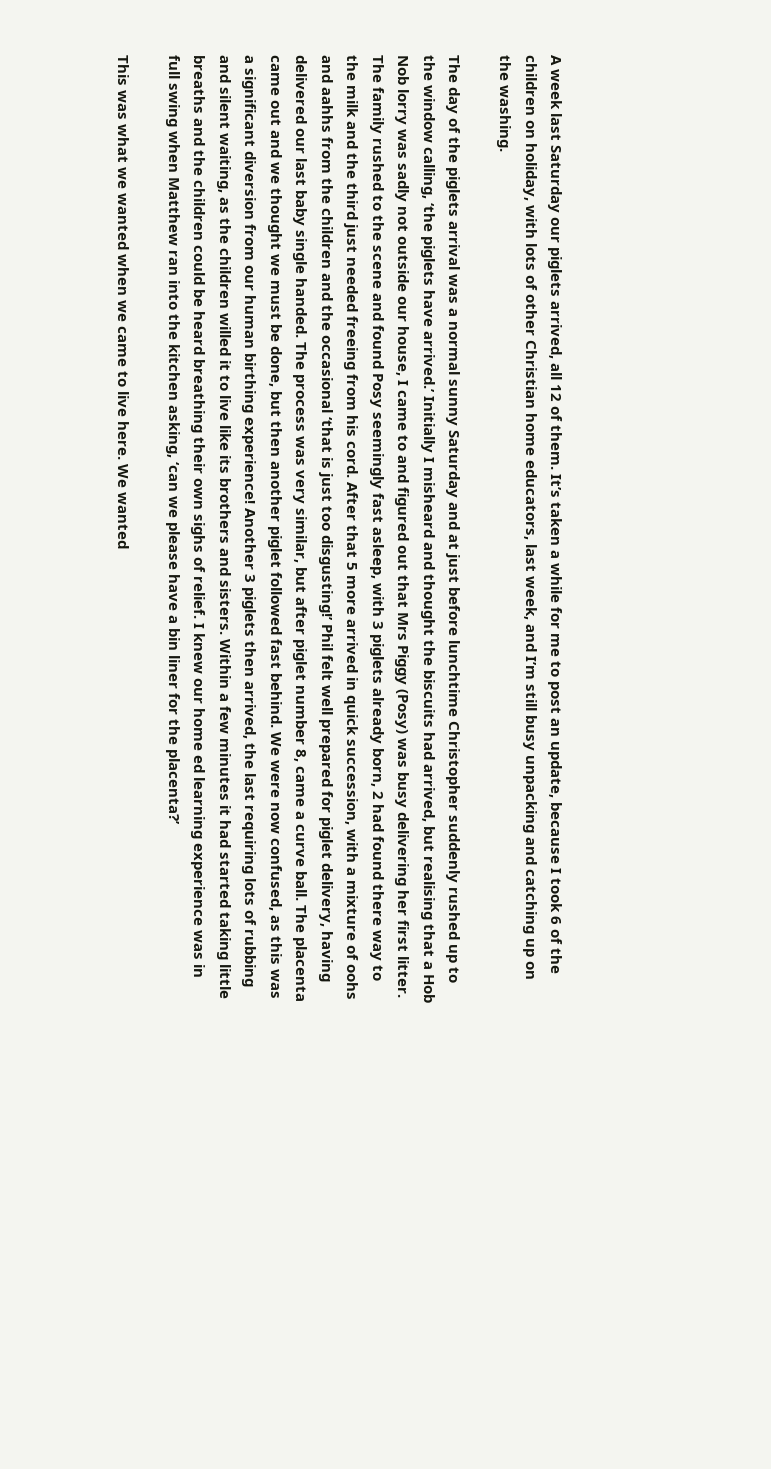A week last Saturday our piglets arrived, all 12 of them. It’s taken a while for me to post an update, because I took 6 of the children on holiday, with lots of other Christian home educators, last week, and I’m still busy unpacking and catching up on the washing.

The day of the piglets arrival was a normal sunny Saturday and at just before lunchtime Christopher suddenly rushed up to the window calling, ‘the piglets have arrived.’ Initially I misheard and thought the biscuits had arrived, but realising that a Hob Nob lorry was sadly not outside our house, I came to and figured out that Mrs Piggy (Posy) was busy delivering her first litter. The family rushed to the scene and found Posy seemingly fast asleep, with 3 piglets already born, 2 had found there way to the milk and the third just needed freeing from his cord. After that 5 more arrived in quick succession, with a mixture of oohs and aahhs from the children and the occasional ‘that is just too disgusting!’ Phil felt well prepared for piglet delivery, having delivered our last baby single handed. The process was very similar, but after piglet number 8, came a curve ball. The placenta came out and we thought we must be done, but then another piglet followed fast behind. We were now confused, as this was a significant diversion from our human birthing experience! Another 3 piglets then arrived, the last requiring lots of rubbing and silent waiting, as the children willed it to live like its brothers and sisters. Within a few minutes it had started taking little breaths and the children could be heard breathing their own sighs of relief. I knew our home ed learning experience was in full swing when Matthew ran into the kitchen asking, ‘can we please have a bin liner for the placenta?’

This was what we wanted when we came to live here. We wanted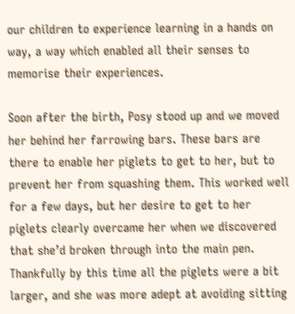our children to experience learning in a hands on way, a way which enabled all their senses to memorise their experiences.

Soon after the birth, Posy stood up and we moved her behind her farrowing bars. These bars are there to enable her piglets to get to her, but to prevent her from squashing them. This worked well for a few days, but her desire to get to her piglets clearly overcame her when we discovered that she’d broken through into the main pen. Thankfully by this time all the piglets were a bit larger, and she was more adept at avoiding sitting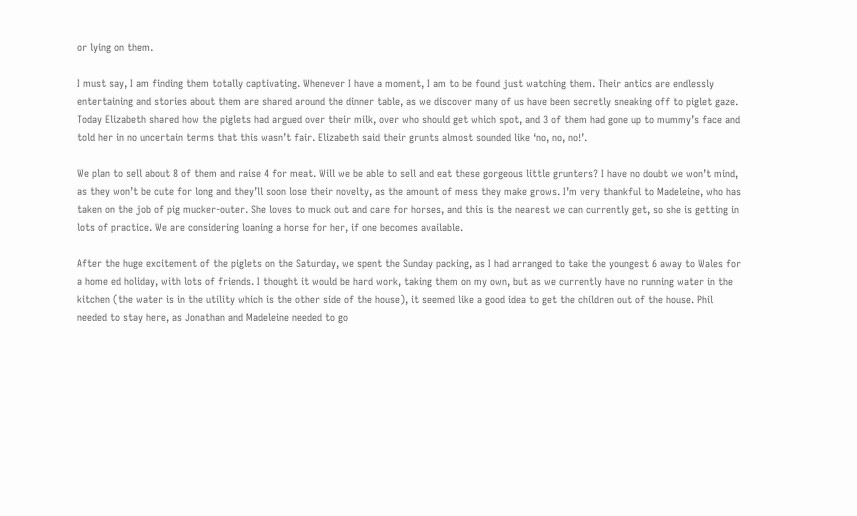or lying on them.

I must say, I am finding them totally captivating. Whenever I have a moment, I am to be found just watching them. Their antics are endlessly entertaining and stories about them are shared around the dinner table, as we discover many of us have been secretly sneaking off to piglet gaze. Today Elizabeth shared how the piglets had argued over their milk, over who should get which spot, and 3 of them had gone up to mummy’s face and told her in no uncertain terms that this wasn’t fair. Elizabeth said their grunts almost sounded like ‘no, no, no!’.

We plan to sell about 8 of them and raise 4 for meat. Will we be able to sell and eat these gorgeous little grunters? I have no doubt we won’t mind, as they won’t be cute for long and they’ll soon lose their novelty, as the amount of mess they make grows. I’m very thankful to Madeleine, who has taken on the job of pig mucker-outer. She loves to muck out and care for horses, and this is the nearest we can currently get, so she is getting in lots of practice. We are considering loaning a horse for her, if one becomes available.

After the huge excitement of the piglets on the Saturday, we spent the Sunday packing, as I had arranged to take the youngest 6 away to Wales for a home ed holiday, with lots of friends. I thought it would be hard work, taking them on my own, but as we currently have no running water in the kitchen (the water is in the utility which is the other side of the house), it seemed like a good idea to get the children out of the house. Phil needed to stay here, as Jonathan and Madeleine needed to go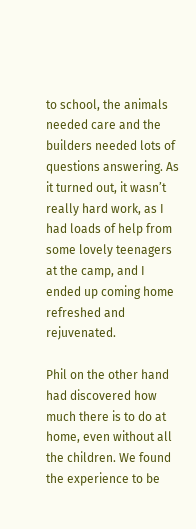to school, the animals needed care and the builders needed lots of questions answering. As it turned out, it wasn’t really hard work, as I had loads of help from some lovely teenagers at the camp, and I ended up coming home refreshed and rejuvenated.

Phil on the other hand had discovered how much there is to do at home, even without all the children. We found the experience to be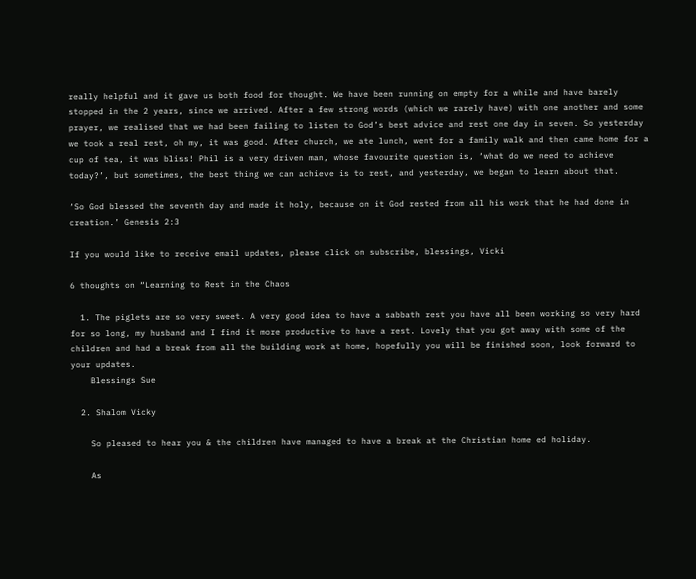really helpful and it gave us both food for thought. We have been running on empty for a while and have barely stopped in the 2 years, since we arrived. After a few strong words (which we rarely have) with one another and some prayer, we realised that we had been failing to listen to God’s best advice and rest one day in seven. So yesterday we took a real rest, oh my, it was good. After church, we ate lunch, went for a family walk and then came home for a cup of tea, it was bliss! Phil is a very driven man, whose favourite question is, ‘what do we need to achieve today?’, but sometimes, the best thing we can achieve is to rest, and yesterday, we began to learn about that.

‘So God blessed the seventh day and made it holy, because on it God rested from all his work that he had done in creation.’ Genesis 2:3

If you would like to receive email updates, please click on subscribe, blessings, Vicki

6 thoughts on “Learning to Rest in the Chaos

  1. The piglets are so very sweet. A very good idea to have a sabbath rest you have all been working so very hard for so long, my husband and I find it more productive to have a rest. Lovely that you got away with some of the children and had a break from all the building work at home, hopefully you will be finished soon, look forward to your updates.
    Blessings Sue

  2. Shalom Vicky

    So pleased to hear you & the children have managed to have a break at the Christian home ed holiday.

    As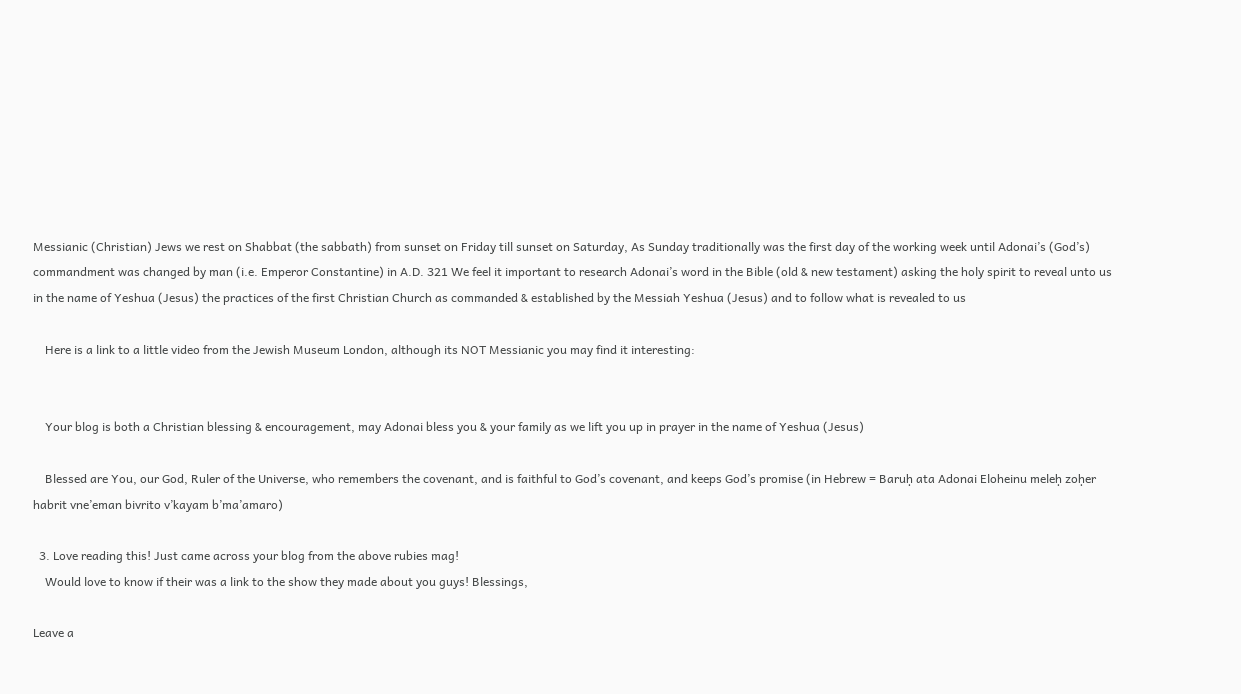Messianic (Christian) Jews we rest on Shabbat (the sabbath) from sunset on Friday till sunset on Saturday, As Sunday traditionally was the first day of the working week until Adonai’s (God’s) commandment was changed by man (i.e. Emperor Constantine) in A.D. 321 We feel it important to research Adonai’s word in the Bible (old & new testament) asking the holy spirit to reveal unto us in the name of Yeshua (Jesus) the practices of the first Christian Church as commanded & established by the Messiah Yeshua (Jesus) and to follow what is revealed to us

    Here is a link to a little video from the Jewish Museum London, although its NOT Messianic you may find it interesting:


    Your blog is both a Christian blessing & encouragement, may Adonai bless you & your family as we lift you up in prayer in the name of Yeshua (Jesus)

    Blessed are You, our God, Ruler of the Universe, who remembers the covenant, and is faithful to God’s covenant, and keeps God’s promise (in Hebrew = Baruḥ ata Adonai Eloheinu meleḥ zoḥer habrit vne’eman bivrito v’kayam b’ma’amaro)

  3. Love reading this! Just came across your blog from the above rubies mag!
    Would love to know if their was a link to the show they made about you guys! Blessings,

Leave a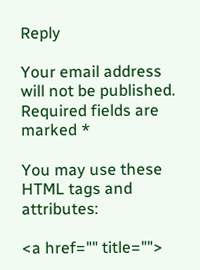Reply

Your email address will not be published. Required fields are marked *

You may use these HTML tags and attributes:

<a href="" title="">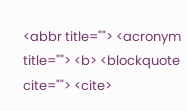<abbr title=""> <acronym title=""> <b> <blockquote cite=""> <cite>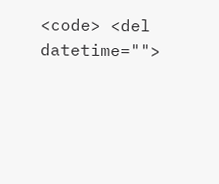<code> <del datetime="">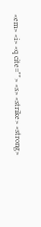<em> <i> <q cite=""> <s> <strike> <strong>